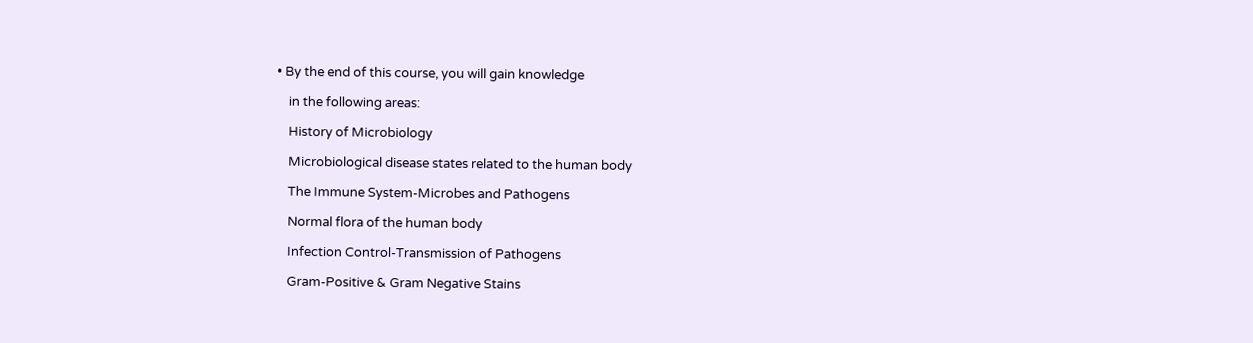• By the end of this course, you will gain knowledge

    in the following areas:

    History of Microbiology

    Microbiological disease states related to the human body

    The Immune System-Microbes and Pathogens

    Normal flora of the human body

    Infection Control-Transmission of Pathogens

    Gram-Positive & Gram Negative Stains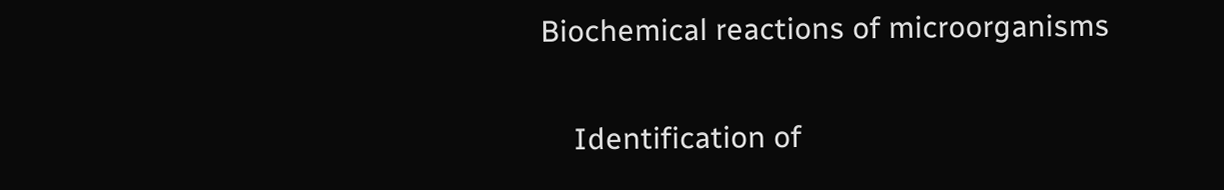Biochemical reactions of microorganisms

    Identification of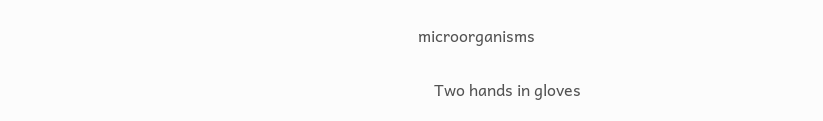microorganisms


    Two hands in gloves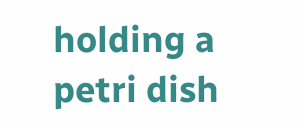holding a petri dish